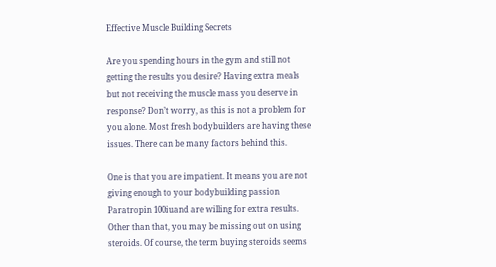Effective Muscle Building Secrets

Are you spending hours in the gym and still not getting the results you desire? Having extra meals but not receiving the muscle mass you deserve in response? Don’t worry, as this is not a problem for you alone. Most fresh bodybuilders are having these issues. There can be many factors behind this.

One is that you are impatient. It means you are not giving enough to your bodybuilding passion Paratropin 100iuand are willing for extra results. Other than that, you may be missing out on using steroids. Of course, the term buying steroids seems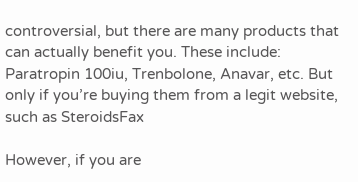controversial, but there are many products that can actually benefit you. These include: Paratropin 100iu, Trenbolone, Anavar, etc. But only if you’re buying them from a legit website, such as SteroidsFax

However, if you are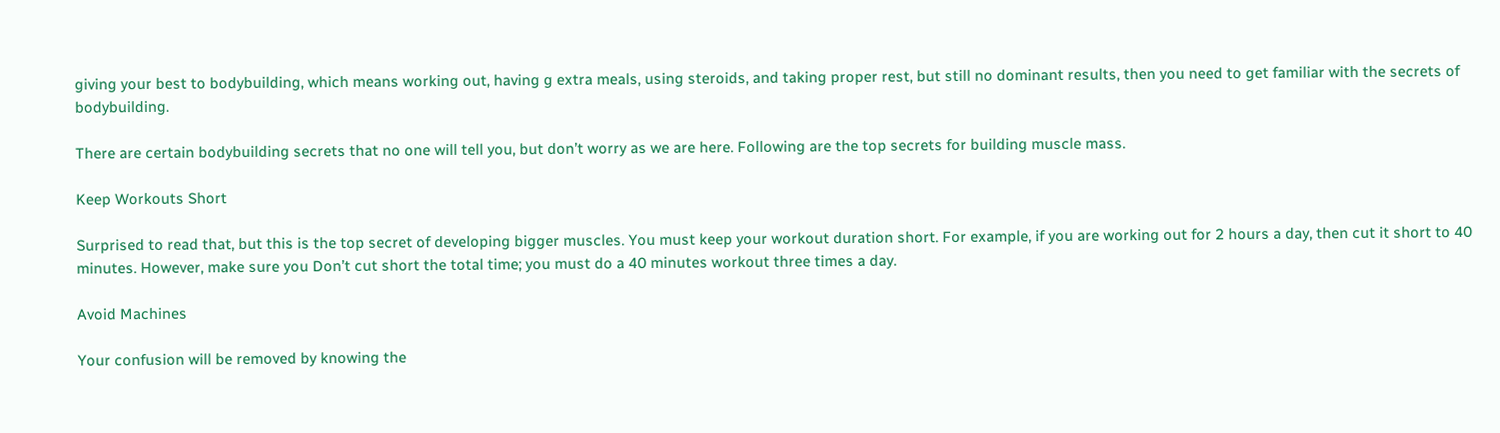giving your best to bodybuilding, which means working out, having g extra meals, using steroids, and taking proper rest, but still no dominant results, then you need to get familiar with the secrets of bodybuilding.

There are certain bodybuilding secrets that no one will tell you, but don’t worry as we are here. Following are the top secrets for building muscle mass.

Keep Workouts Short

Surprised to read that, but this is the top secret of developing bigger muscles. You must keep your workout duration short. For example, if you are working out for 2 hours a day, then cut it short to 40 minutes. However, make sure you Don’t cut short the total time; you must do a 40 minutes workout three times a day.

Avoid Machines

Your confusion will be removed by knowing the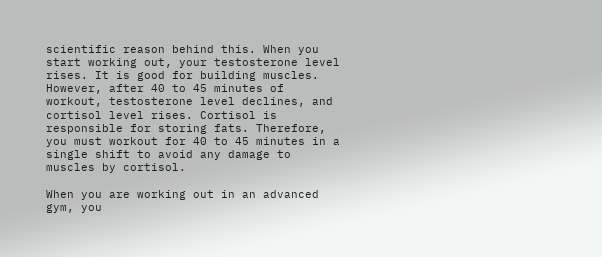scientific reason behind this. When you start working out, your testosterone level rises. It is good for building muscles. However, after 40 to 45 minutes of workout, testosterone level declines, and cortisol level rises. Cortisol is responsible for storing fats. Therefore, you must workout for 40 to 45 minutes in a single shift to avoid any damage to muscles by cortisol.

When you are working out in an advanced gym, you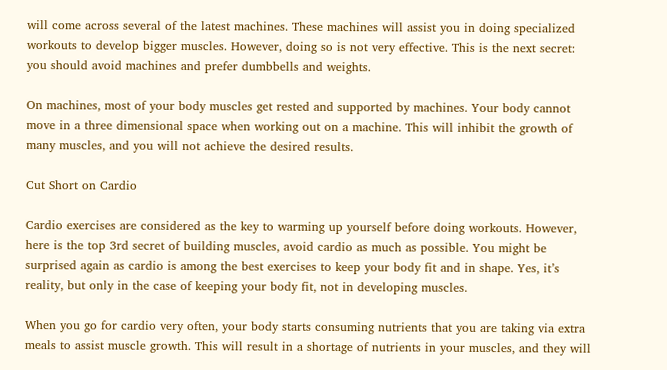will come across several of the latest machines. These machines will assist you in doing specialized workouts to develop bigger muscles. However, doing so is not very effective. This is the next secret: you should avoid machines and prefer dumbbells and weights.

On machines, most of your body muscles get rested and supported by machines. Your body cannot move in a three dimensional space when working out on a machine. This will inhibit the growth of many muscles, and you will not achieve the desired results.

Cut Short on Cardio

Cardio exercises are considered as the key to warming up yourself before doing workouts. However, here is the top 3rd secret of building muscles, avoid cardio as much as possible. You might be surprised again as cardio is among the best exercises to keep your body fit and in shape. Yes, it’s reality, but only in the case of keeping your body fit, not in developing muscles.

When you go for cardio very often, your body starts consuming nutrients that you are taking via extra meals to assist muscle growth. This will result in a shortage of nutrients in your muscles, and they will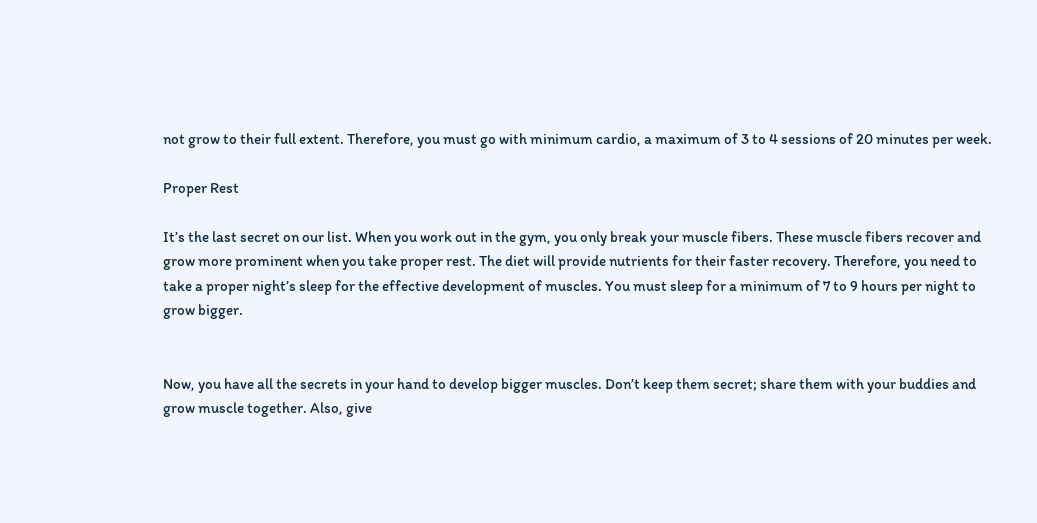not grow to their full extent. Therefore, you must go with minimum cardio, a maximum of 3 to 4 sessions of 20 minutes per week.

Proper Rest

It’s the last secret on our list. When you work out in the gym, you only break your muscle fibers. These muscle fibers recover and grow more prominent when you take proper rest. The diet will provide nutrients for their faster recovery. Therefore, you need to take a proper night’s sleep for the effective development of muscles. You must sleep for a minimum of 7 to 9 hours per night to grow bigger.


Now, you have all the secrets in your hand to develop bigger muscles. Don’t keep them secret; share them with your buddies and grow muscle together. Also, give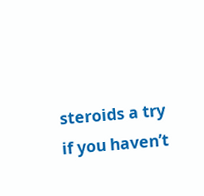steroids a try if you haven’t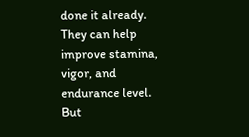done it already. They can help improve stamina, vigor, and endurance level. But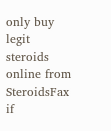only buy legit steroids online from SteroidsFax if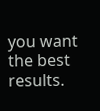you want the best results.